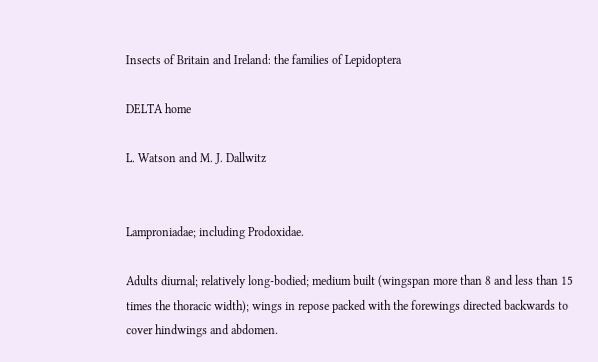Insects of Britain and Ireland: the families of Lepidoptera

DELTA home

L. Watson and M. J. Dallwitz


Lamproniadae; including Prodoxidae.

Adults diurnal; relatively long-bodied; medium built (wingspan more than 8 and less than 15 times the thoracic width); wings in repose packed with the forewings directed backwards to cover hindwings and abdomen.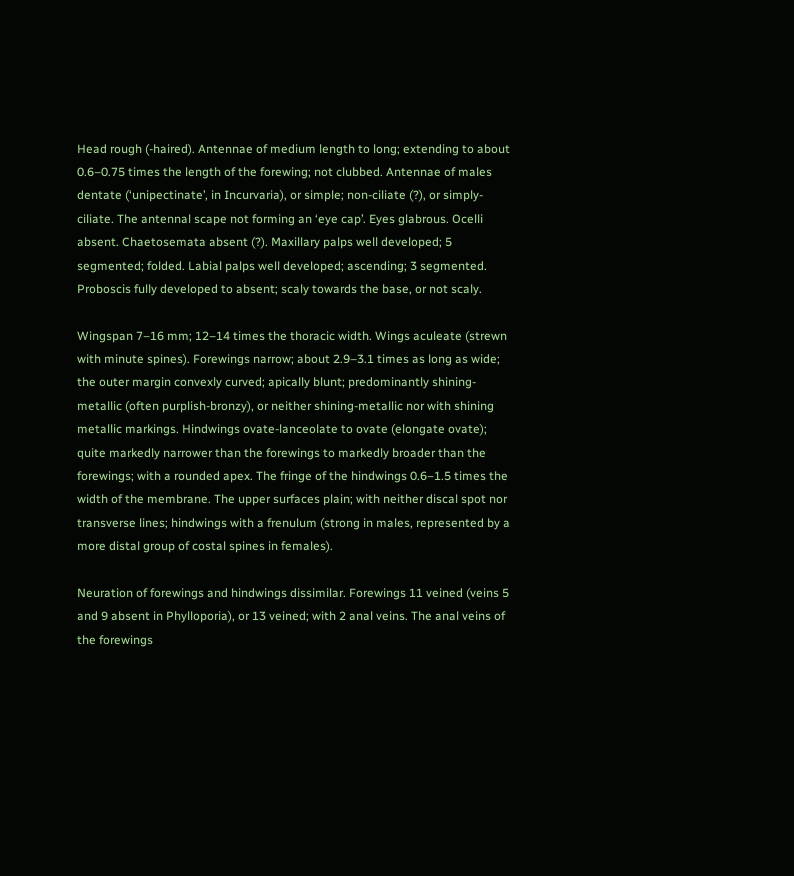Head rough (-haired). Antennae of medium length to long; extending to about 0.6–0.75 times the length of the forewing; not clubbed. Antennae of males dentate (‘unipectinate’, in Incurvaria), or simple; non-ciliate (?), or simply-ciliate. The antennal scape not forming an ‘eye cap’. Eyes glabrous. Ocelli absent. Chaetosemata absent (?). Maxillary palps well developed; 5 segmented; folded. Labial palps well developed; ascending; 3 segmented. Proboscis fully developed to absent; scaly towards the base, or not scaly.

Wingspan 7–16 mm; 12–14 times the thoracic width. Wings aculeate (strewn with minute spines). Forewings narrow; about 2.9–3.1 times as long as wide; the outer margin convexly curved; apically blunt; predominantly shining-metallic (often purplish-bronzy), or neither shining-metallic nor with shining metallic markings. Hindwings ovate-lanceolate to ovate (elongate ovate); quite markedly narrower than the forewings to markedly broader than the forewings; with a rounded apex. The fringe of the hindwings 0.6–1.5 times the width of the membrane. The upper surfaces plain; with neither discal spot nor transverse lines; hindwings with a frenulum (strong in males, represented by a more distal group of costal spines in females).

Neuration of forewings and hindwings dissimilar. Forewings 11 veined (veins 5 and 9 absent in Phylloporia), or 13 veined; with 2 anal veins. The anal veins of the forewings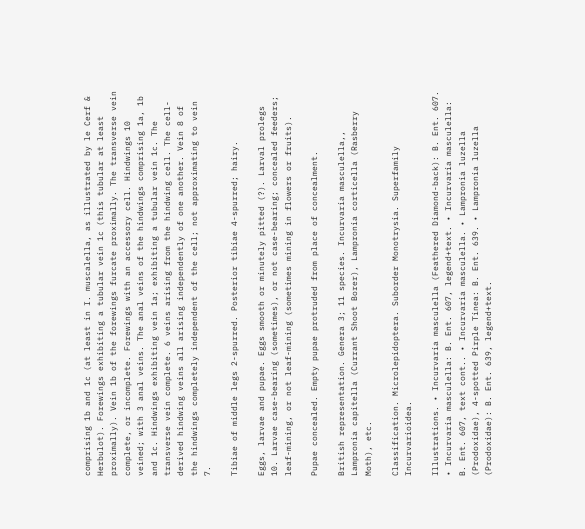comprising 1b and 1c (at least in I. muscalella, as illustrated by le Cerf & Herbulot). Forewings exhibiting a tubular vein 1c (this tubular at least proximally). Vein 1b of the forewings furcate proximally. The transverse vein complete, or incomplete. Forewings with an accessory cell. Hindwings 10 veined; with 3 anal veins. The anal veins of the hindwings comprising 1a, 1b and 1c. Hindwings exhibiting vein 1a; exhibiting a tubular vein 1c. The transverse vein complete. 6 veins arising from the hindwing cell. The cell-derived hindwing veins all arising independently of one another. Vein 8 of the hindwings completely independent of the cell; not approximating to vein 7.

Tibiae of middle legs 2-spurred. Posterior tibiae 4-spurred; hairy.

Eggs, larvae and pupae. Eggs smooth or minutely pitted (?). Larval prolegs 10. Larvae case-bearing (sometimes), or not case-bearing; concealed feeders; leaf-mining, or not leaf-mining (sometimes mining in flowers or fruits).

Pupae concealed. Empty pupae protruded from place of concealment.

British representation. Genera 3; 11 species. Incurvaria masculella,, Lampronia capitella (Currant Shoot Borer), Lampronia corticella (Rasberry Moth), etc.

Classification. Microlepidoptera. Suborder Monotrysia. Superfamily Incurvarioidea.

Illustrations. • Incurvaria masculella (Feathered Diamond-back): B. Ent. 607. • Incurvaria masculella: B. Ent. 607, legend+text. • Incurvaria masculella: B. Ent. 607, text cont.. • Incurvaria masculella. • Lampronia luzella (Prodoxidae), 4-spotted Pirple Tinea: B. Ent. 639. • Lampronia luzella (Prodoxidae): B. Ent. 639, legend+text.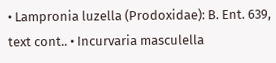• Lampronia luzella (Prodoxidae): B. Ent. 639, text cont.. • Incurvaria masculella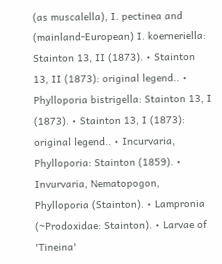(as muscalella), I. pectinea and (mainland-European) I. koerneriella: Stainton 13, II (1873). • Stainton 13, II (1873): original legend.. • Phylloporia bistrigella: Stainton 13, I (1873). • Stainton 13, I (1873): original legend.. • Incurvaria, Phylloporia: Stainton (1859). • Invurvaria, Nematopogon, Phylloporia (Stainton). • Lampronia (~Prodoxidae: Stainton). • Larvae of 'Tineina'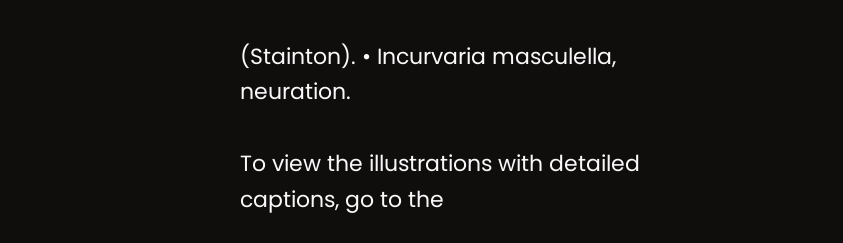(Stainton). • Incurvaria masculella, neuration.

To view the illustrations with detailed captions, go to the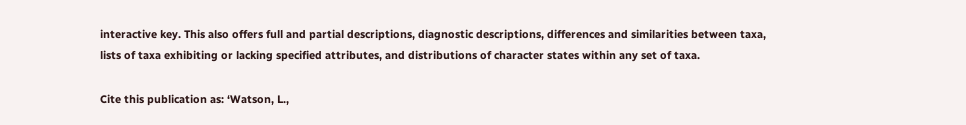interactive key. This also offers full and partial descriptions, diagnostic descriptions, differences and similarities between taxa, lists of taxa exhibiting or lacking specified attributes, and distributions of character states within any set of taxa.

Cite this publication as: ‘Watson, L.,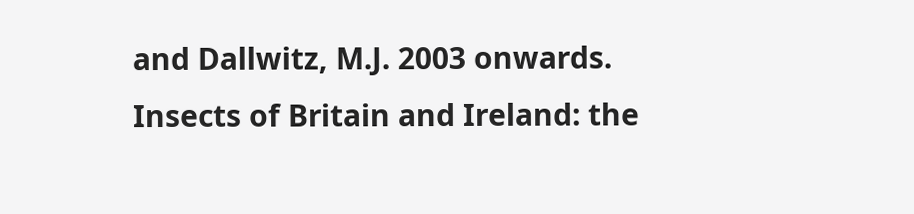and Dallwitz, M.J. 2003 onwards. Insects of Britain and Ireland: the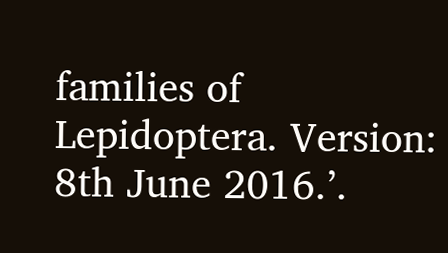families of Lepidoptera. Version: 8th June 2016.’.